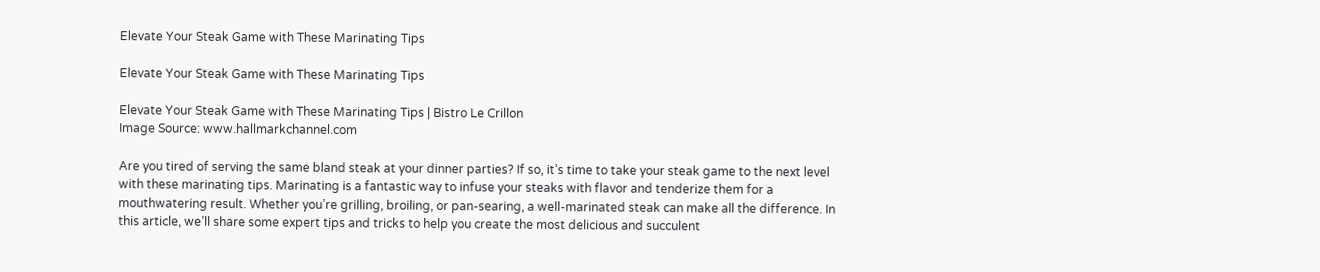Elevate Your Steak Game with These Marinating Tips

Elevate Your Steak Game with These Marinating Tips

Elevate Your Steak Game with These Marinating Tips | Bistro Le Crillon
Image Source: www.hallmarkchannel.com

Are you tired of serving the same bland steak at your dinner parties? If so, it’s time to take your steak game to the next level with these marinating tips. Marinating is a fantastic way to infuse your steaks with flavor and tenderize them for a mouthwatering result. Whether you’re grilling, broiling, or pan-searing, a well-marinated steak can make all the difference. In this article, we’ll share some expert tips and tricks to help you create the most delicious and succulent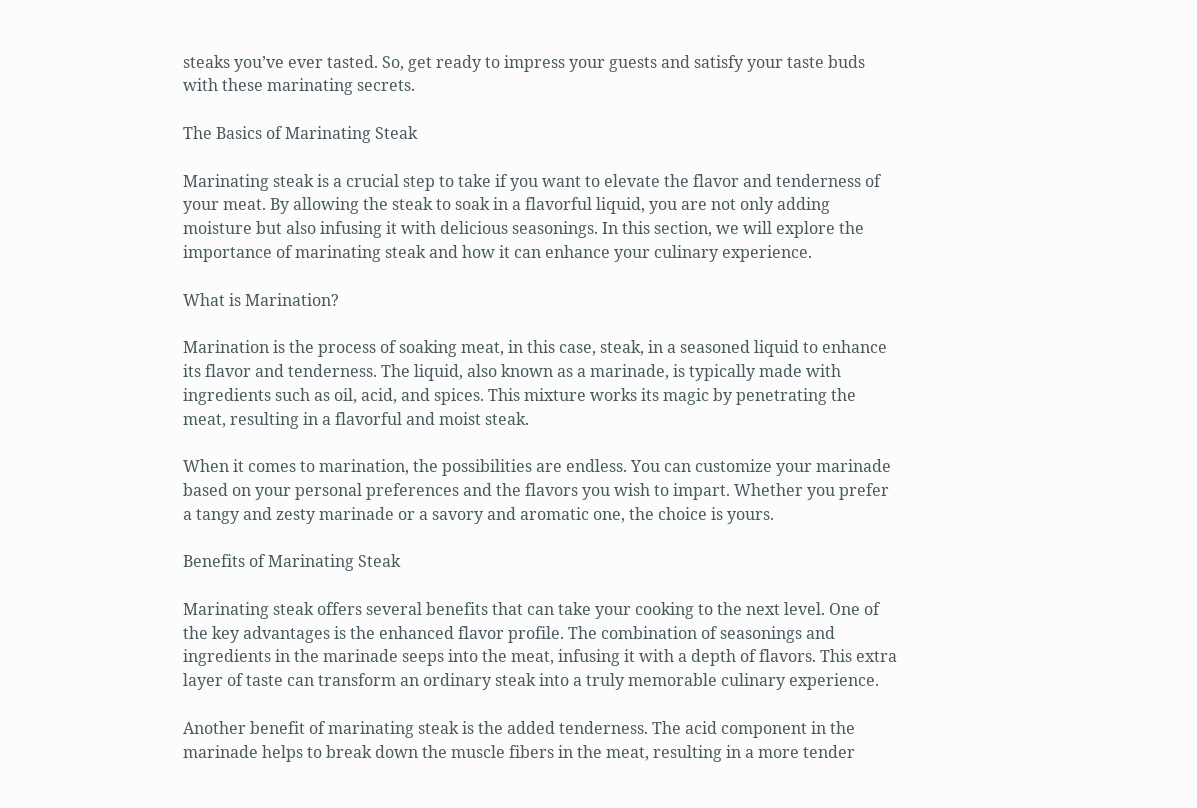steaks you’ve ever tasted. So, get ready to impress your guests and satisfy your taste buds with these marinating secrets.

The Basics of Marinating Steak

Marinating steak is a crucial step to take if you want to elevate the flavor and tenderness of your meat. By allowing the steak to soak in a flavorful liquid, you are not only adding moisture but also infusing it with delicious seasonings. In this section, we will explore the importance of marinating steak and how it can enhance your culinary experience.

What is Marination?

Marination is the process of soaking meat, in this case, steak, in a seasoned liquid to enhance its flavor and tenderness. The liquid, also known as a marinade, is typically made with ingredients such as oil, acid, and spices. This mixture works its magic by penetrating the meat, resulting in a flavorful and moist steak.

When it comes to marination, the possibilities are endless. You can customize your marinade based on your personal preferences and the flavors you wish to impart. Whether you prefer a tangy and zesty marinade or a savory and aromatic one, the choice is yours.

Benefits of Marinating Steak

Marinating steak offers several benefits that can take your cooking to the next level. One of the key advantages is the enhanced flavor profile. The combination of seasonings and ingredients in the marinade seeps into the meat, infusing it with a depth of flavors. This extra layer of taste can transform an ordinary steak into a truly memorable culinary experience.

Another benefit of marinating steak is the added tenderness. The acid component in the marinade helps to break down the muscle fibers in the meat, resulting in a more tender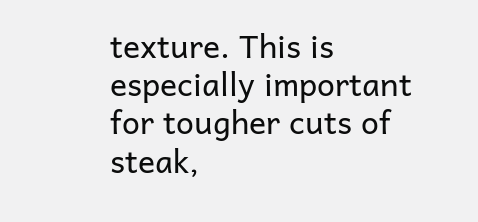texture. This is especially important for tougher cuts of steak,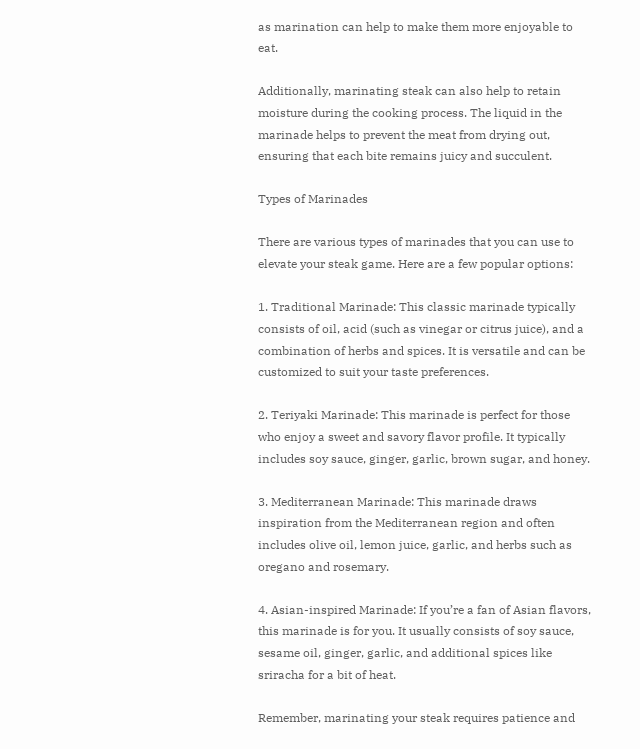as marination can help to make them more enjoyable to eat.

Additionally, marinating steak can also help to retain moisture during the cooking process. The liquid in the marinade helps to prevent the meat from drying out, ensuring that each bite remains juicy and succulent.

Types of Marinades

There are various types of marinades that you can use to elevate your steak game. Here are a few popular options:

1. Traditional Marinade: This classic marinade typically consists of oil, acid (such as vinegar or citrus juice), and a combination of herbs and spices. It is versatile and can be customized to suit your taste preferences.

2. Teriyaki Marinade: This marinade is perfect for those who enjoy a sweet and savory flavor profile. It typically includes soy sauce, ginger, garlic, brown sugar, and honey.

3. Mediterranean Marinade: This marinade draws inspiration from the Mediterranean region and often includes olive oil, lemon juice, garlic, and herbs such as oregano and rosemary.

4. Asian-inspired Marinade: If you’re a fan of Asian flavors, this marinade is for you. It usually consists of soy sauce, sesame oil, ginger, garlic, and additional spices like sriracha for a bit of heat.

Remember, marinating your steak requires patience and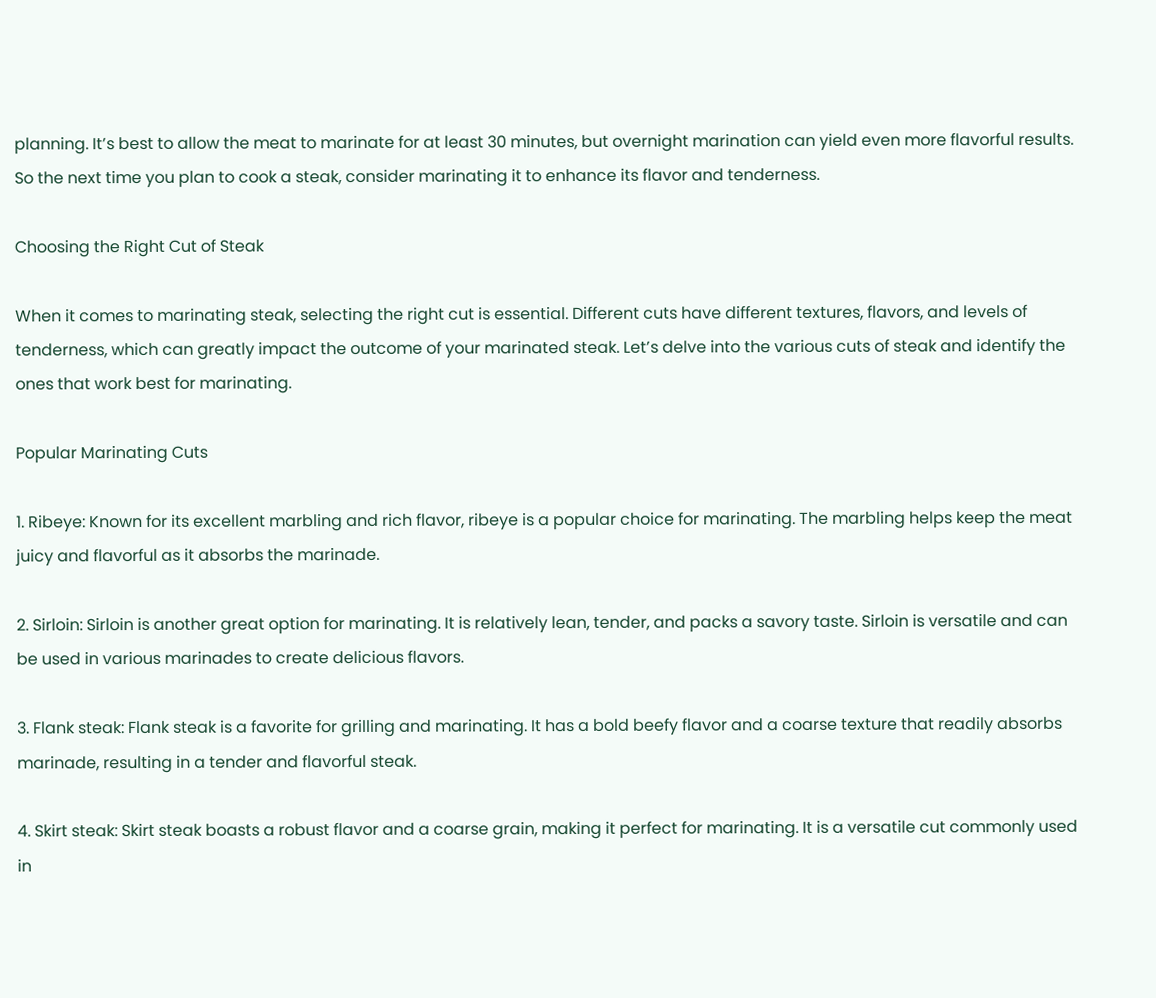planning. It’s best to allow the meat to marinate for at least 30 minutes, but overnight marination can yield even more flavorful results. So the next time you plan to cook a steak, consider marinating it to enhance its flavor and tenderness.

Choosing the Right Cut of Steak

When it comes to marinating steak, selecting the right cut is essential. Different cuts have different textures, flavors, and levels of tenderness, which can greatly impact the outcome of your marinated steak. Let’s delve into the various cuts of steak and identify the ones that work best for marinating.

Popular Marinating Cuts

1. Ribeye: Known for its excellent marbling and rich flavor, ribeye is a popular choice for marinating. The marbling helps keep the meat juicy and flavorful as it absorbs the marinade.

2. Sirloin: Sirloin is another great option for marinating. It is relatively lean, tender, and packs a savory taste. Sirloin is versatile and can be used in various marinades to create delicious flavors.

3. Flank steak: Flank steak is a favorite for grilling and marinating. It has a bold beefy flavor and a coarse texture that readily absorbs marinade, resulting in a tender and flavorful steak.

4. Skirt steak: Skirt steak boasts a robust flavor and a coarse grain, making it perfect for marinating. It is a versatile cut commonly used in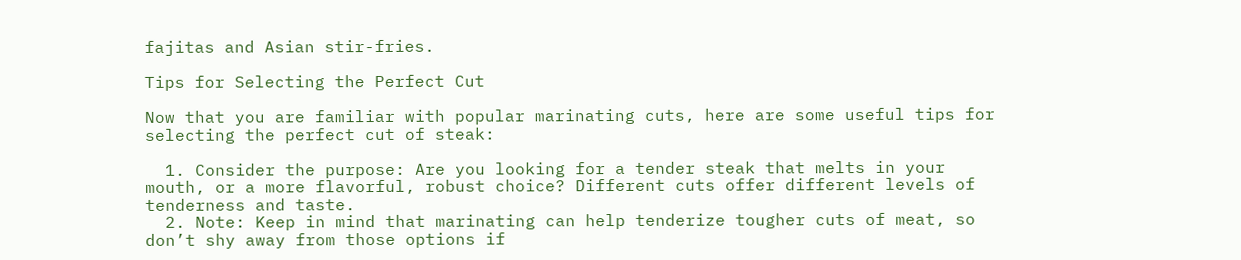fajitas and Asian stir-fries.

Tips for Selecting the Perfect Cut

Now that you are familiar with popular marinating cuts, here are some useful tips for selecting the perfect cut of steak:

  1. Consider the purpose: Are you looking for a tender steak that melts in your mouth, or a more flavorful, robust choice? Different cuts offer different levels of tenderness and taste.
  2. Note: Keep in mind that marinating can help tenderize tougher cuts of meat, so don’t shy away from those options if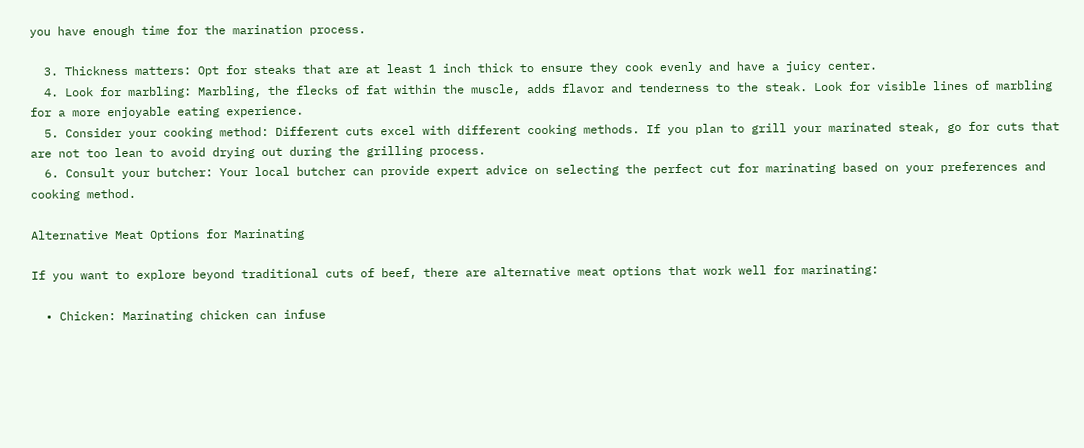you have enough time for the marination process.

  3. Thickness matters: Opt for steaks that are at least 1 inch thick to ensure they cook evenly and have a juicy center.
  4. Look for marbling: Marbling, the flecks of fat within the muscle, adds flavor and tenderness to the steak. Look for visible lines of marbling for a more enjoyable eating experience.
  5. Consider your cooking method: Different cuts excel with different cooking methods. If you plan to grill your marinated steak, go for cuts that are not too lean to avoid drying out during the grilling process.
  6. Consult your butcher: Your local butcher can provide expert advice on selecting the perfect cut for marinating based on your preferences and cooking method.

Alternative Meat Options for Marinating

If you want to explore beyond traditional cuts of beef, there are alternative meat options that work well for marinating:

  • Chicken: Marinating chicken can infuse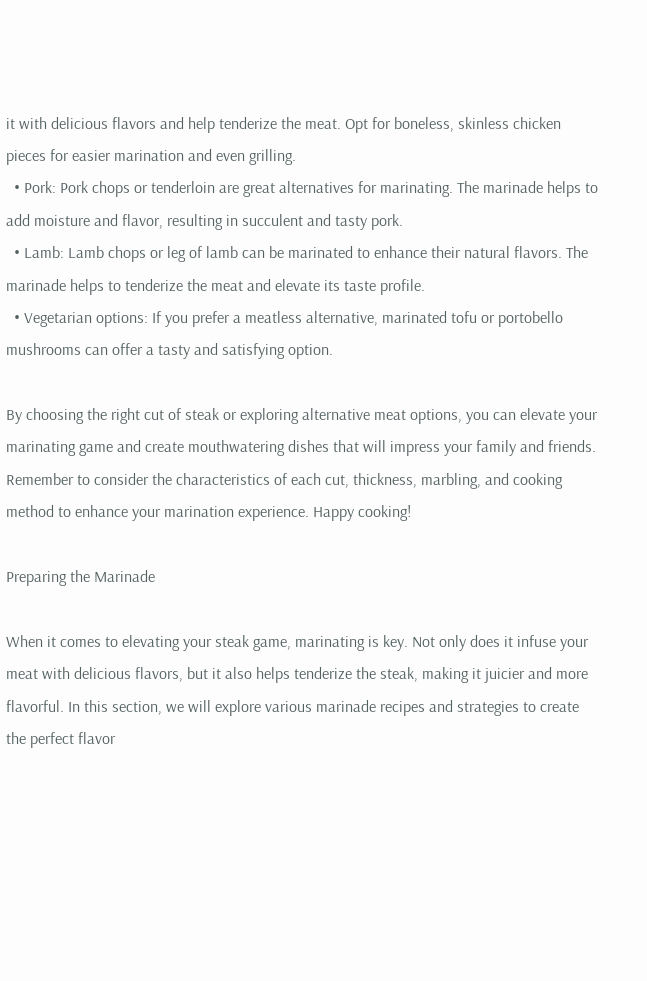it with delicious flavors and help tenderize the meat. Opt for boneless, skinless chicken pieces for easier marination and even grilling.
  • Pork: Pork chops or tenderloin are great alternatives for marinating. The marinade helps to add moisture and flavor, resulting in succulent and tasty pork.
  • Lamb: Lamb chops or leg of lamb can be marinated to enhance their natural flavors. The marinade helps to tenderize the meat and elevate its taste profile.
  • Vegetarian options: If you prefer a meatless alternative, marinated tofu or portobello mushrooms can offer a tasty and satisfying option.

By choosing the right cut of steak or exploring alternative meat options, you can elevate your marinating game and create mouthwatering dishes that will impress your family and friends. Remember to consider the characteristics of each cut, thickness, marbling, and cooking method to enhance your marination experience. Happy cooking!

Preparing the Marinade

When it comes to elevating your steak game, marinating is key. Not only does it infuse your meat with delicious flavors, but it also helps tenderize the steak, making it juicier and more flavorful. In this section, we will explore various marinade recipes and strategies to create the perfect flavor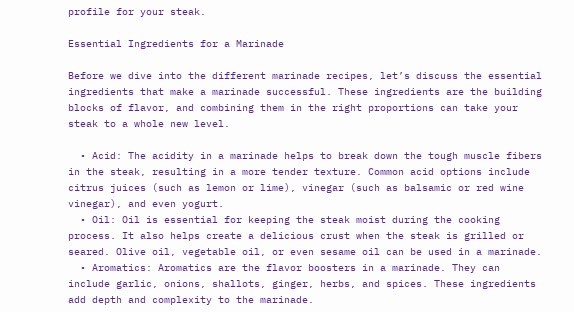profile for your steak.

Essential Ingredients for a Marinade

Before we dive into the different marinade recipes, let’s discuss the essential ingredients that make a marinade successful. These ingredients are the building blocks of flavor, and combining them in the right proportions can take your steak to a whole new level.

  • Acid: The acidity in a marinade helps to break down the tough muscle fibers in the steak, resulting in a more tender texture. Common acid options include citrus juices (such as lemon or lime), vinegar (such as balsamic or red wine vinegar), and even yogurt.
  • Oil: Oil is essential for keeping the steak moist during the cooking process. It also helps create a delicious crust when the steak is grilled or seared. Olive oil, vegetable oil, or even sesame oil can be used in a marinade.
  • Aromatics: Aromatics are the flavor boosters in a marinade. They can include garlic, onions, shallots, ginger, herbs, and spices. These ingredients add depth and complexity to the marinade.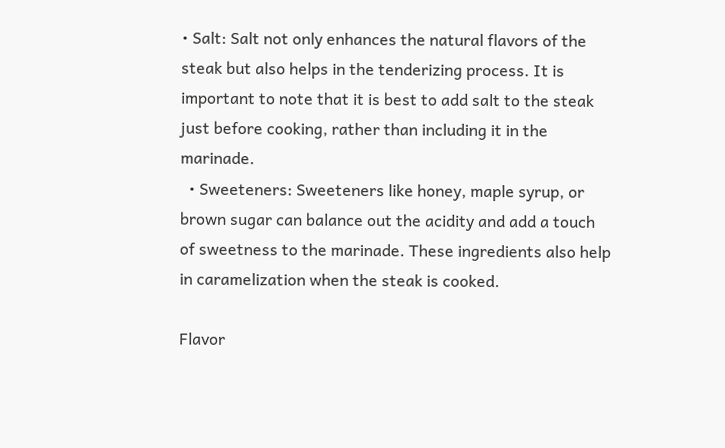• Salt: Salt not only enhances the natural flavors of the steak but also helps in the tenderizing process. It is important to note that it is best to add salt to the steak just before cooking, rather than including it in the marinade.
  • Sweeteners: Sweeteners like honey, maple syrup, or brown sugar can balance out the acidity and add a touch of sweetness to the marinade. These ingredients also help in caramelization when the steak is cooked.

Flavor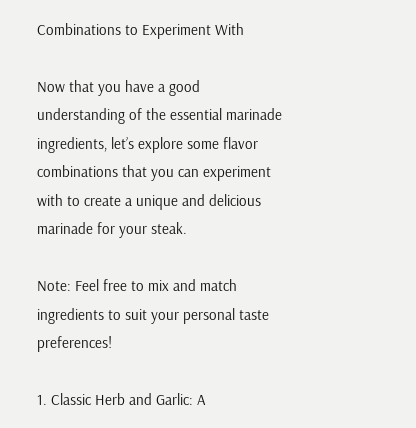Combinations to Experiment With

Now that you have a good understanding of the essential marinade ingredients, let’s explore some flavor combinations that you can experiment with to create a unique and delicious marinade for your steak.

Note: Feel free to mix and match ingredients to suit your personal taste preferences!

1. Classic Herb and Garlic: A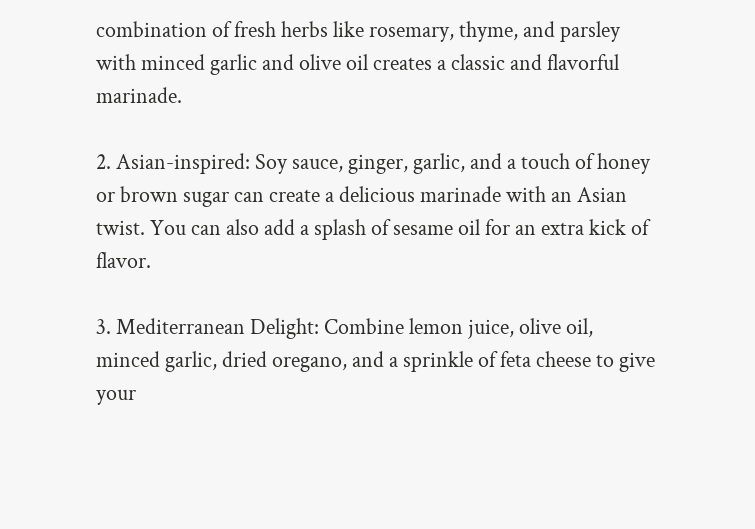combination of fresh herbs like rosemary, thyme, and parsley with minced garlic and olive oil creates a classic and flavorful marinade.

2. Asian-inspired: Soy sauce, ginger, garlic, and a touch of honey or brown sugar can create a delicious marinade with an Asian twist. You can also add a splash of sesame oil for an extra kick of flavor.

3. Mediterranean Delight: Combine lemon juice, olive oil, minced garlic, dried oregano, and a sprinkle of feta cheese to give your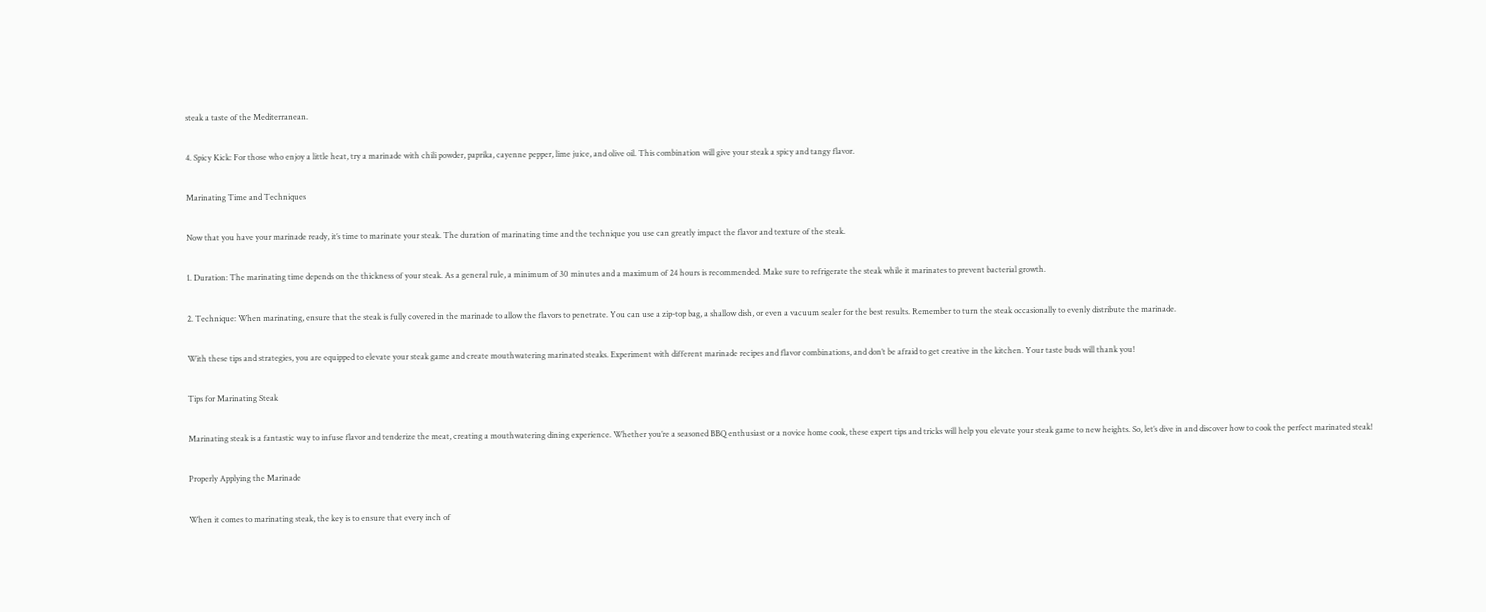steak a taste of the Mediterranean.

4. Spicy Kick: For those who enjoy a little heat, try a marinade with chili powder, paprika, cayenne pepper, lime juice, and olive oil. This combination will give your steak a spicy and tangy flavor.

Marinating Time and Techniques

Now that you have your marinade ready, it’s time to marinate your steak. The duration of marinating time and the technique you use can greatly impact the flavor and texture of the steak.

1. Duration: The marinating time depends on the thickness of your steak. As a general rule, a minimum of 30 minutes and a maximum of 24 hours is recommended. Make sure to refrigerate the steak while it marinates to prevent bacterial growth.

2. Technique: When marinating, ensure that the steak is fully covered in the marinade to allow the flavors to penetrate. You can use a zip-top bag, a shallow dish, or even a vacuum sealer for the best results. Remember to turn the steak occasionally to evenly distribute the marinade.

With these tips and strategies, you are equipped to elevate your steak game and create mouthwatering marinated steaks. Experiment with different marinade recipes and flavor combinations, and don’t be afraid to get creative in the kitchen. Your taste buds will thank you!

Tips for Marinating Steak

Marinating steak is a fantastic way to infuse flavor and tenderize the meat, creating a mouthwatering dining experience. Whether you’re a seasoned BBQ enthusiast or a novice home cook, these expert tips and tricks will help you elevate your steak game to new heights. So, let’s dive in and discover how to cook the perfect marinated steak!

Properly Applying the Marinade

When it comes to marinating steak, the key is to ensure that every inch of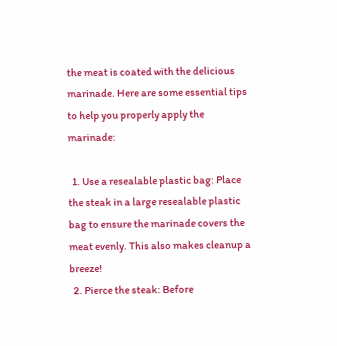the meat is coated with the delicious marinade. Here are some essential tips to help you properly apply the marinade:

  1. Use a resealable plastic bag: Place the steak in a large resealable plastic bag to ensure the marinade covers the meat evenly. This also makes cleanup a breeze!
  2. Pierce the steak: Before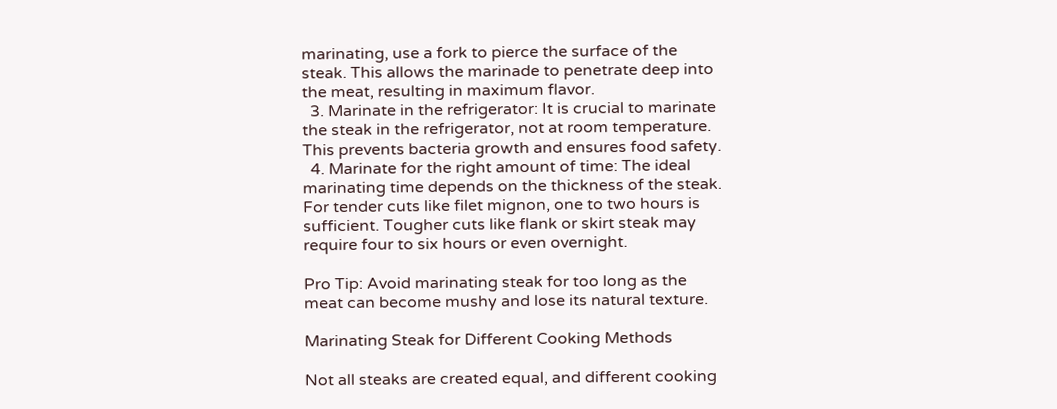marinating, use a fork to pierce the surface of the steak. This allows the marinade to penetrate deep into the meat, resulting in maximum flavor.
  3. Marinate in the refrigerator: It is crucial to marinate the steak in the refrigerator, not at room temperature. This prevents bacteria growth and ensures food safety.
  4. Marinate for the right amount of time: The ideal marinating time depends on the thickness of the steak. For tender cuts like filet mignon, one to two hours is sufficient. Tougher cuts like flank or skirt steak may require four to six hours or even overnight.

Pro Tip: Avoid marinating steak for too long as the meat can become mushy and lose its natural texture.

Marinating Steak for Different Cooking Methods

Not all steaks are created equal, and different cooking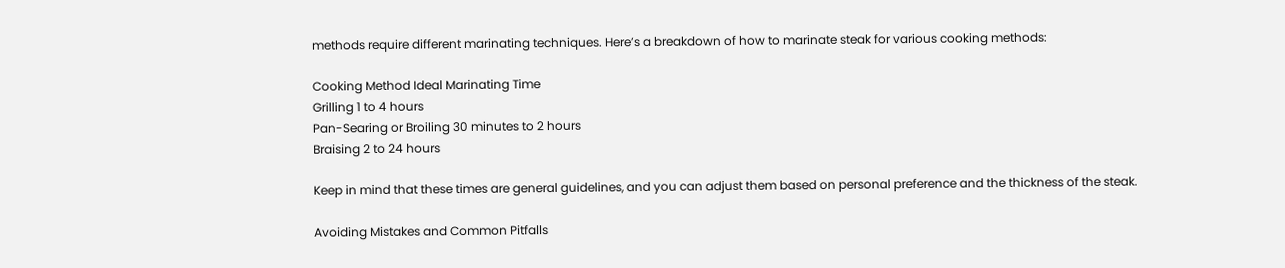methods require different marinating techniques. Here’s a breakdown of how to marinate steak for various cooking methods:

Cooking Method Ideal Marinating Time
Grilling 1 to 4 hours
Pan-Searing or Broiling 30 minutes to 2 hours
Braising 2 to 24 hours

Keep in mind that these times are general guidelines, and you can adjust them based on personal preference and the thickness of the steak.

Avoiding Mistakes and Common Pitfalls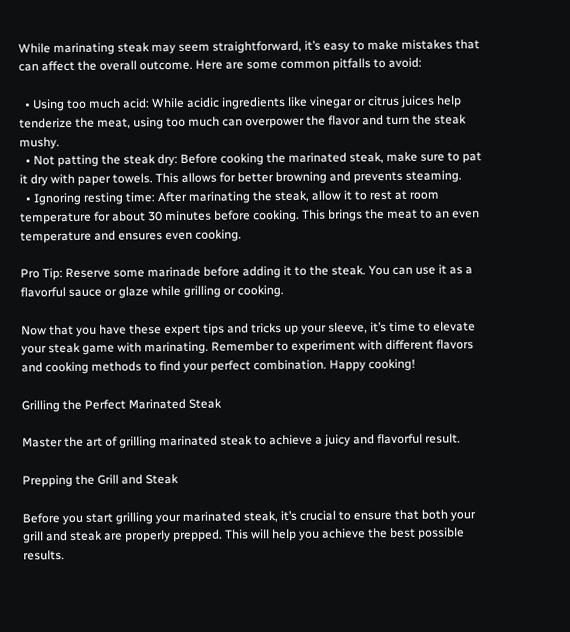While marinating steak may seem straightforward, it’s easy to make mistakes that can affect the overall outcome. Here are some common pitfalls to avoid:

  • Using too much acid: While acidic ingredients like vinegar or citrus juices help tenderize the meat, using too much can overpower the flavor and turn the steak mushy.
  • Not patting the steak dry: Before cooking the marinated steak, make sure to pat it dry with paper towels. This allows for better browning and prevents steaming.
  • Ignoring resting time: After marinating the steak, allow it to rest at room temperature for about 30 minutes before cooking. This brings the meat to an even temperature and ensures even cooking.

Pro Tip: Reserve some marinade before adding it to the steak. You can use it as a flavorful sauce or glaze while grilling or cooking.

Now that you have these expert tips and tricks up your sleeve, it’s time to elevate your steak game with marinating. Remember to experiment with different flavors and cooking methods to find your perfect combination. Happy cooking!

Grilling the Perfect Marinated Steak

Master the art of grilling marinated steak to achieve a juicy and flavorful result.

Prepping the Grill and Steak

Before you start grilling your marinated steak, it’s crucial to ensure that both your grill and steak are properly prepped. This will help you achieve the best possible results.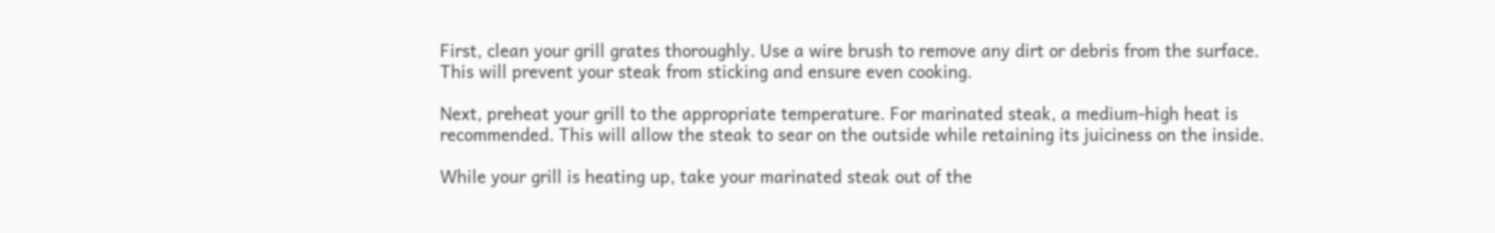First, clean your grill grates thoroughly. Use a wire brush to remove any dirt or debris from the surface. This will prevent your steak from sticking and ensure even cooking.

Next, preheat your grill to the appropriate temperature. For marinated steak, a medium-high heat is recommended. This will allow the steak to sear on the outside while retaining its juiciness on the inside.

While your grill is heating up, take your marinated steak out of the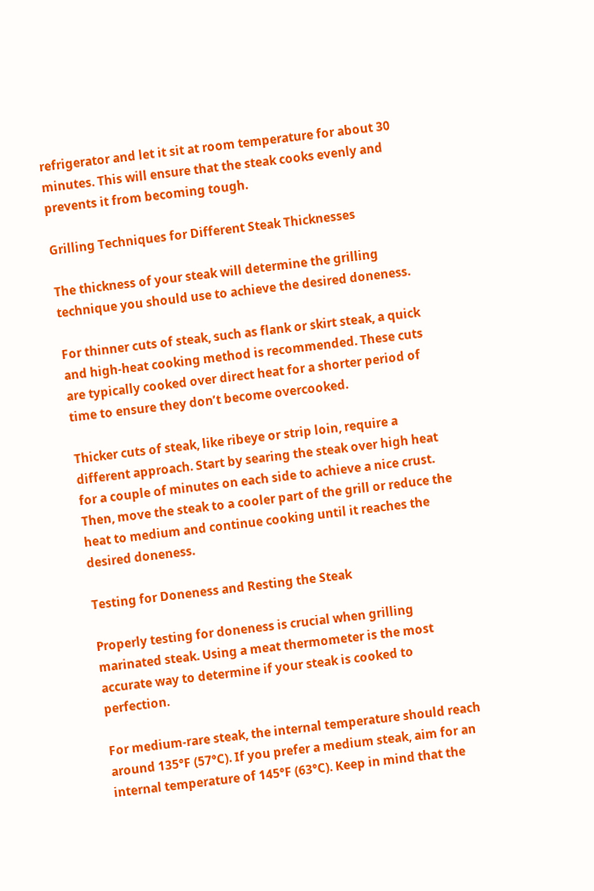refrigerator and let it sit at room temperature for about 30 minutes. This will ensure that the steak cooks evenly and prevents it from becoming tough.

Grilling Techniques for Different Steak Thicknesses

The thickness of your steak will determine the grilling technique you should use to achieve the desired doneness.

For thinner cuts of steak, such as flank or skirt steak, a quick and high-heat cooking method is recommended. These cuts are typically cooked over direct heat for a shorter period of time to ensure they don’t become overcooked.

Thicker cuts of steak, like ribeye or strip loin, require a different approach. Start by searing the steak over high heat for a couple of minutes on each side to achieve a nice crust. Then, move the steak to a cooler part of the grill or reduce the heat to medium and continue cooking until it reaches the desired doneness.

Testing for Doneness and Resting the Steak

Properly testing for doneness is crucial when grilling marinated steak. Using a meat thermometer is the most accurate way to determine if your steak is cooked to perfection.

For medium-rare steak, the internal temperature should reach around 135°F (57°C). If you prefer a medium steak, aim for an internal temperature of 145°F (63°C). Keep in mind that the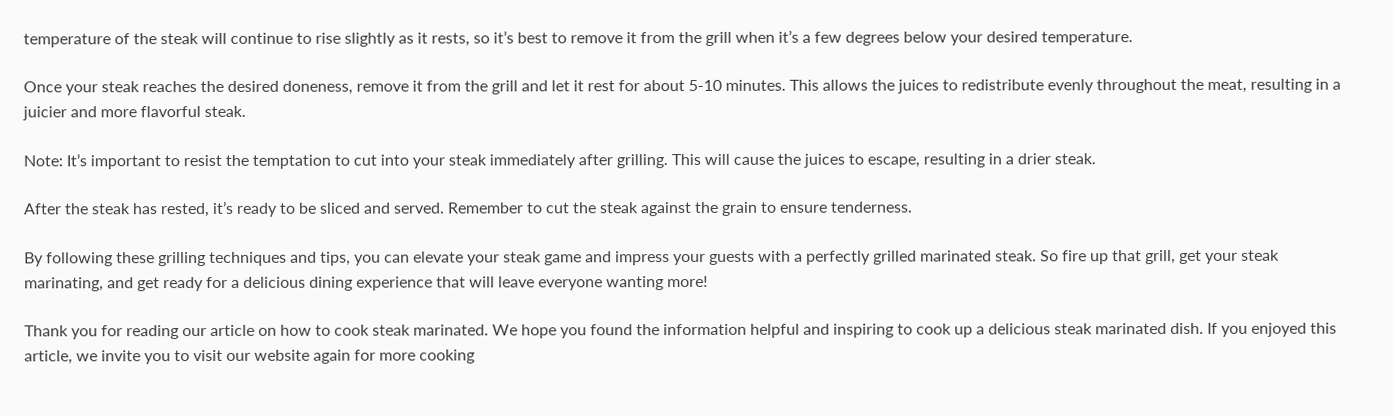temperature of the steak will continue to rise slightly as it rests, so it’s best to remove it from the grill when it’s a few degrees below your desired temperature.

Once your steak reaches the desired doneness, remove it from the grill and let it rest for about 5-10 minutes. This allows the juices to redistribute evenly throughout the meat, resulting in a juicier and more flavorful steak.

Note: It’s important to resist the temptation to cut into your steak immediately after grilling. This will cause the juices to escape, resulting in a drier steak.

After the steak has rested, it’s ready to be sliced and served. Remember to cut the steak against the grain to ensure tenderness.

By following these grilling techniques and tips, you can elevate your steak game and impress your guests with a perfectly grilled marinated steak. So fire up that grill, get your steak marinating, and get ready for a delicious dining experience that will leave everyone wanting more!

Thank you for reading our article on how to cook steak marinated. We hope you found the information helpful and inspiring to cook up a delicious steak marinated dish. If you enjoyed this article, we invite you to visit our website again for more cooking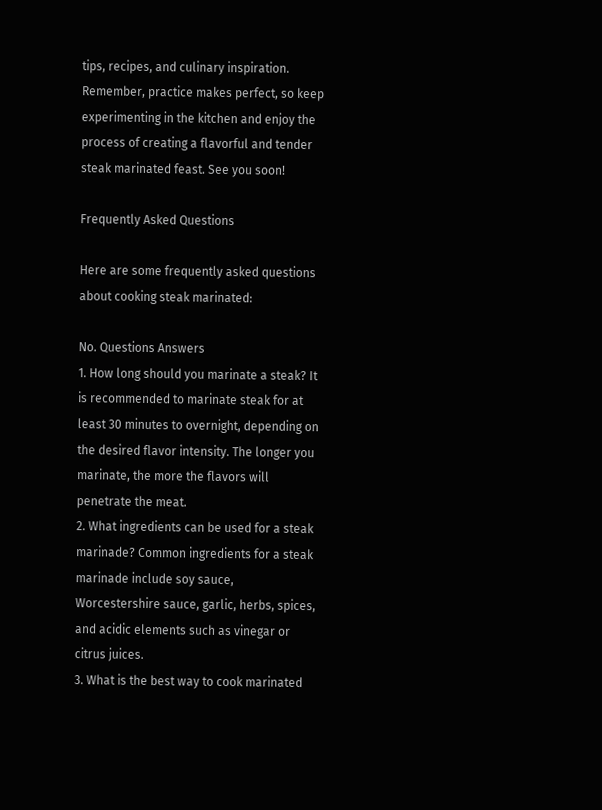tips, recipes, and culinary inspiration. Remember, practice makes perfect, so keep experimenting in the kitchen and enjoy the process of creating a flavorful and tender steak marinated feast. See you soon!

Frequently Asked Questions

Here are some frequently asked questions about cooking steak marinated:

No. Questions Answers
1. How long should you marinate a steak? It is recommended to marinate steak for at least 30 minutes to overnight, depending on the desired flavor intensity. The longer you marinate, the more the flavors will penetrate the meat.
2. What ingredients can be used for a steak marinade? Common ingredients for a steak marinade include soy sauce, Worcestershire sauce, garlic, herbs, spices, and acidic elements such as vinegar or citrus juices.
3. What is the best way to cook marinated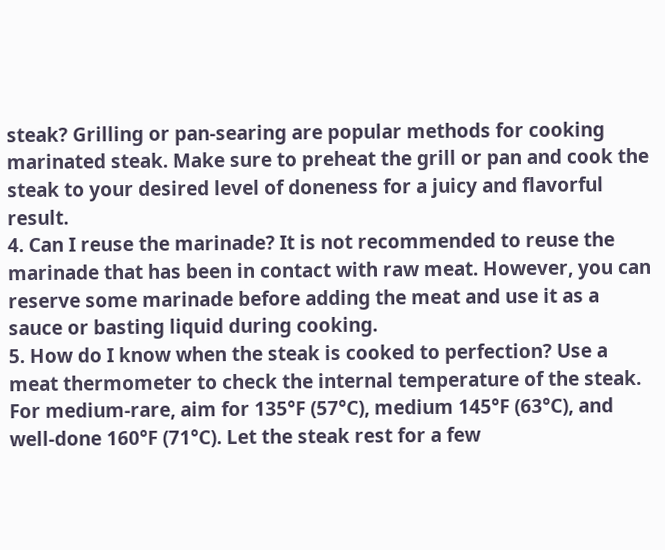steak? Grilling or pan-searing are popular methods for cooking marinated steak. Make sure to preheat the grill or pan and cook the steak to your desired level of doneness for a juicy and flavorful result.
4. Can I reuse the marinade? It is not recommended to reuse the marinade that has been in contact with raw meat. However, you can reserve some marinade before adding the meat and use it as a sauce or basting liquid during cooking.
5. How do I know when the steak is cooked to perfection? Use a meat thermometer to check the internal temperature of the steak. For medium-rare, aim for 135°F (57°C), medium 145°F (63°C), and well-done 160°F (71°C). Let the steak rest for a few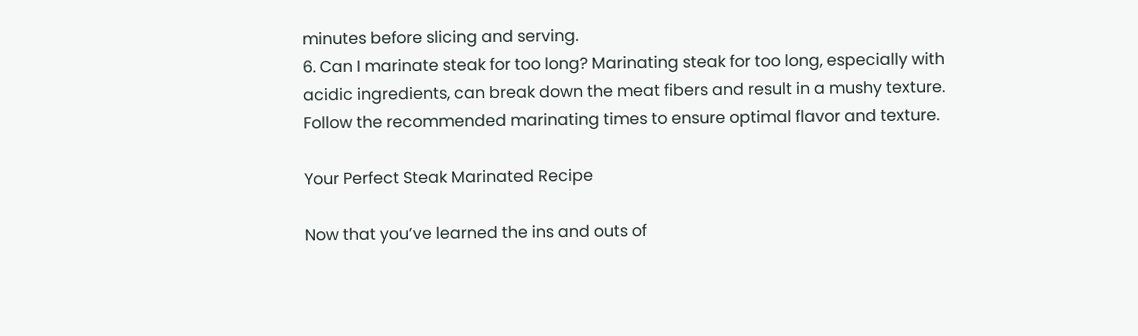minutes before slicing and serving.
6. Can I marinate steak for too long? Marinating steak for too long, especially with acidic ingredients, can break down the meat fibers and result in a mushy texture. Follow the recommended marinating times to ensure optimal flavor and texture.

Your Perfect Steak Marinated Recipe

Now that you’ve learned the ins and outs of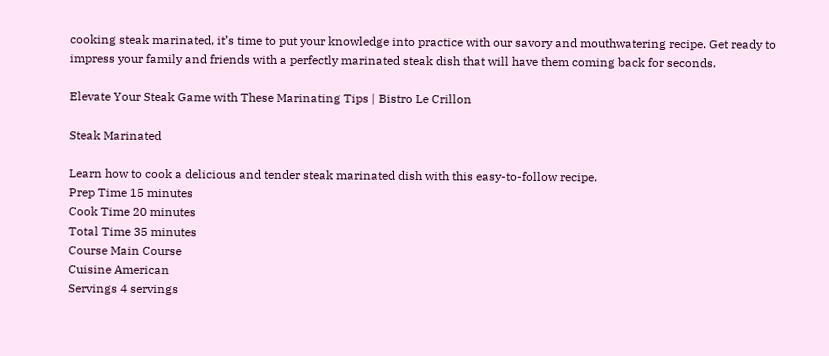cooking steak marinated, it’s time to put your knowledge into practice with our savory and mouthwatering recipe. Get ready to impress your family and friends with a perfectly marinated steak dish that will have them coming back for seconds.

Elevate Your Steak Game with These Marinating Tips | Bistro Le Crillon

Steak Marinated

Learn how to cook a delicious and tender steak marinated dish with this easy-to-follow recipe.
Prep Time 15 minutes
Cook Time 20 minutes
Total Time 35 minutes
Course Main Course
Cuisine American
Servings 4 servings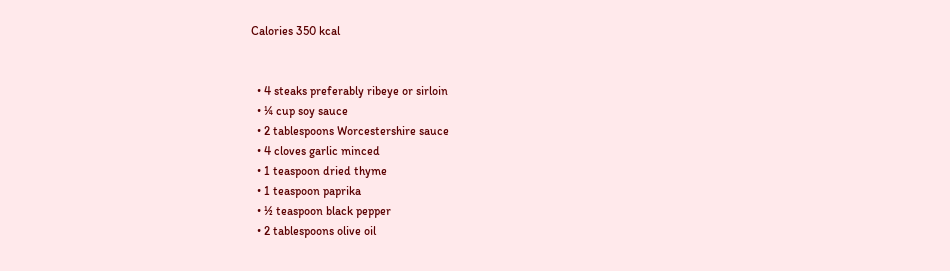Calories 350 kcal


  • 4 steaks preferably ribeye or sirloin
  • ¼ cup soy sauce
  • 2 tablespoons Worcestershire sauce
  • 4 cloves garlic minced
  • 1 teaspoon dried thyme
  • 1 teaspoon paprika
  • ½ teaspoon black pepper
  • 2 tablespoons olive oil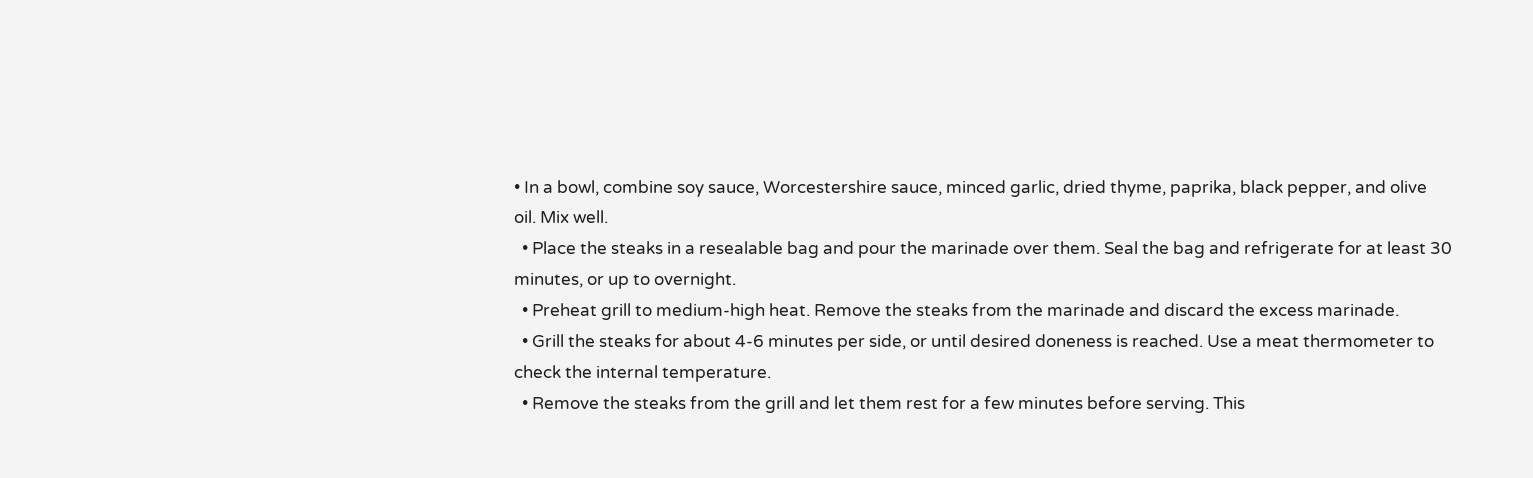• In a bowl, combine soy sauce, Worcestershire sauce, minced garlic, dried thyme, paprika, black pepper, and olive oil. Mix well.
  • Place the steaks in a resealable bag and pour the marinade over them. Seal the bag and refrigerate for at least 30 minutes, or up to overnight.
  • Preheat grill to medium-high heat. Remove the steaks from the marinade and discard the excess marinade.
  • Grill the steaks for about 4-6 minutes per side, or until desired doneness is reached. Use a meat thermometer to check the internal temperature.
  • Remove the steaks from the grill and let them rest for a few minutes before serving. This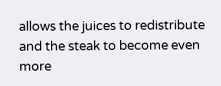allows the juices to redistribute and the steak to become even more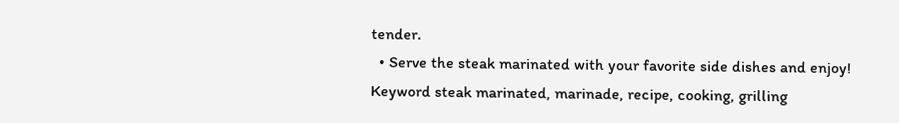tender.
  • Serve the steak marinated with your favorite side dishes and enjoy!
Keyword steak marinated, marinade, recipe, cooking, grilling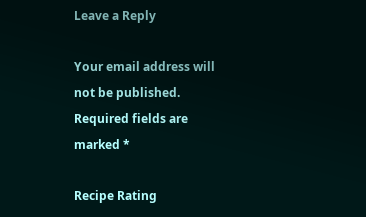Leave a Reply

Your email address will not be published. Required fields are marked *

Recipe Rating